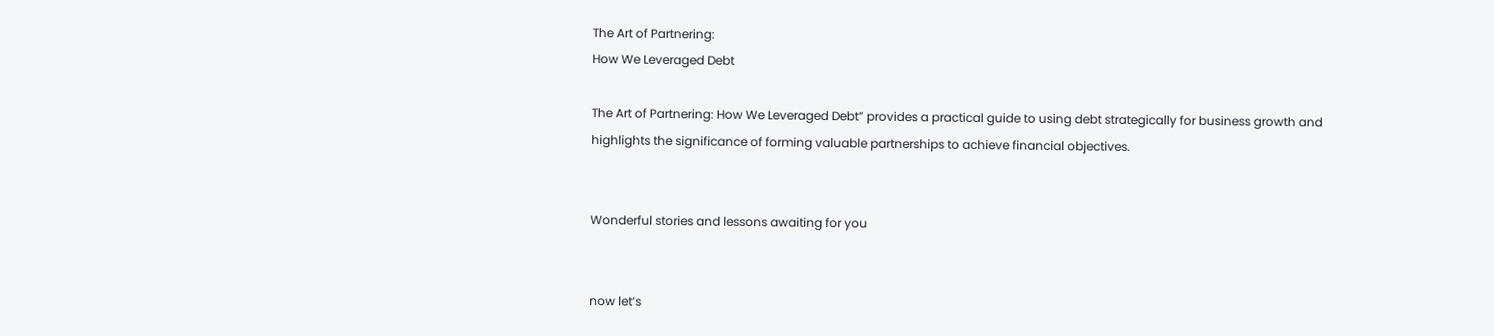The Art of Partnering:
How We Leveraged Debt

The Art of Partnering: How We Leveraged Debt” provides a practical guide to using debt strategically for business growth and highlights the significance of forming valuable partnerships to achieve financial objectives.


Wonderful stories and lessons awaiting for you


now let’s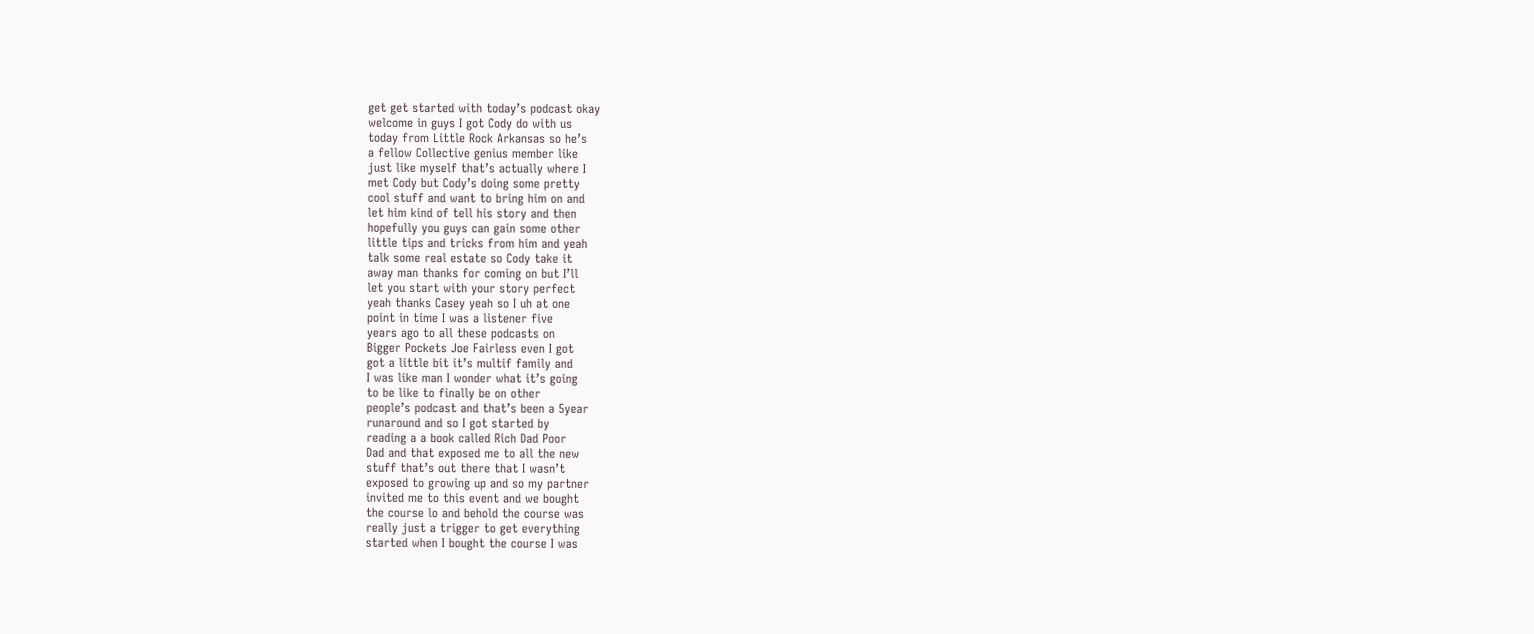get get started with today’s podcast okay
welcome in guys I got Cody do with us
today from Little Rock Arkansas so he’s
a fellow Collective genius member like
just like myself that’s actually where I
met Cody but Cody’s doing some pretty
cool stuff and want to bring him on and
let him kind of tell his story and then
hopefully you guys can gain some other
little tips and tricks from him and yeah
talk some real estate so Cody take it
away man thanks for coming on but I’ll
let you start with your story perfect
yeah thanks Casey yeah so I uh at one
point in time I was a listener five
years ago to all these podcasts on
Bigger Pockets Joe Fairless even I got
got a little bit it’s multif family and
I was like man I wonder what it’s going
to be like to finally be on other
people’s podcast and that’s been a 5year
runaround and so I got started by
reading a a book called Rich Dad Poor
Dad and that exposed me to all the new
stuff that’s out there that I wasn’t
exposed to growing up and so my partner
invited me to this event and we bought
the course lo and behold the course was
really just a trigger to get everything
started when I bought the course I was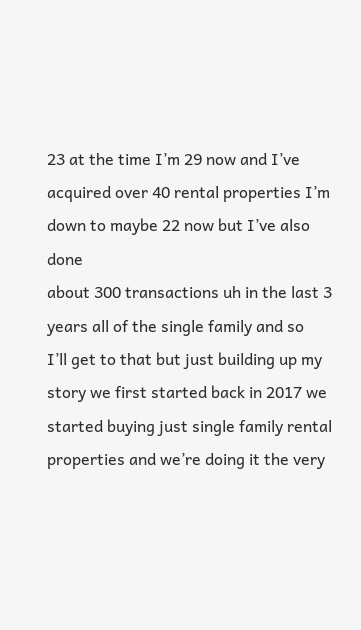23 at the time I’m 29 now and I’ve
acquired over 40 rental properties I’m
down to maybe 22 now but I’ve also done
about 300 transactions uh in the last 3
years all of the single family and so
I’ll get to that but just building up my
story we first started back in 2017 we
started buying just single family rental
properties and we’re doing it the very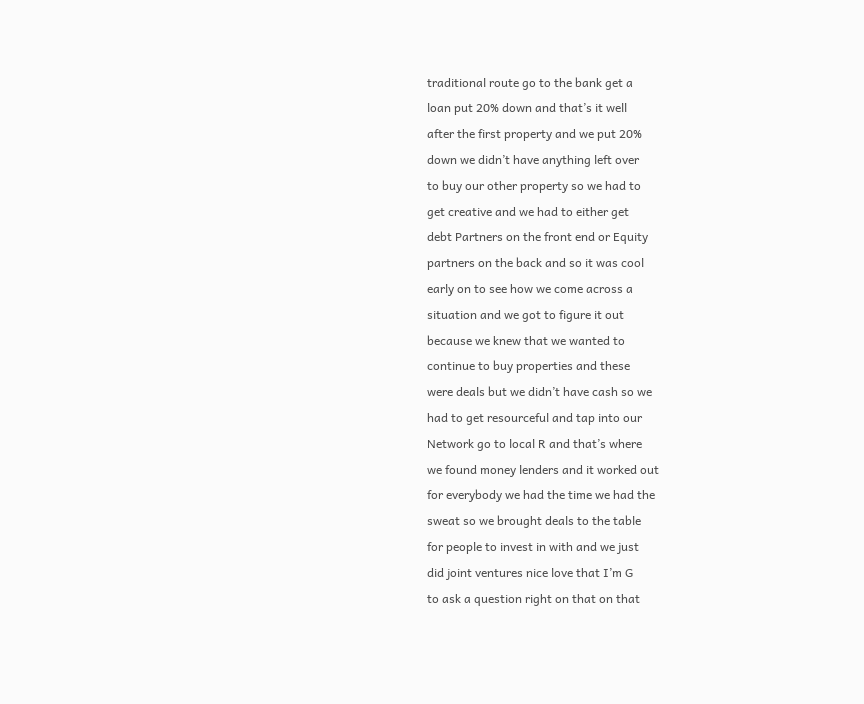traditional route go to the bank get a
loan put 20% down and that’s it well
after the first property and we put 20%
down we didn’t have anything left over
to buy our other property so we had to
get creative and we had to either get
debt Partners on the front end or Equity
partners on the back and so it was cool
early on to see how we come across a
situation and we got to figure it out
because we knew that we wanted to
continue to buy properties and these
were deals but we didn’t have cash so we
had to get resourceful and tap into our
Network go to local R and that’s where
we found money lenders and it worked out
for everybody we had the time we had the
sweat so we brought deals to the table
for people to invest in with and we just
did joint ventures nice love that I’m G
to ask a question right on that on that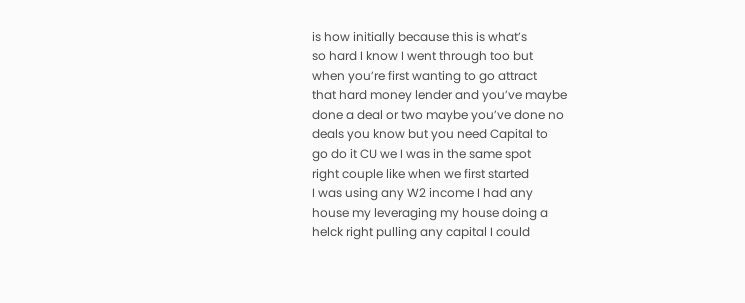is how initially because this is what’s
so hard I know I went through too but
when you’re first wanting to go attract
that hard money lender and you’ve maybe
done a deal or two maybe you’ve done no
deals you know but you need Capital to
go do it CU we I was in the same spot
right couple like when we first started
I was using any W2 income I had any
house my leveraging my house doing a
helck right pulling any capital I could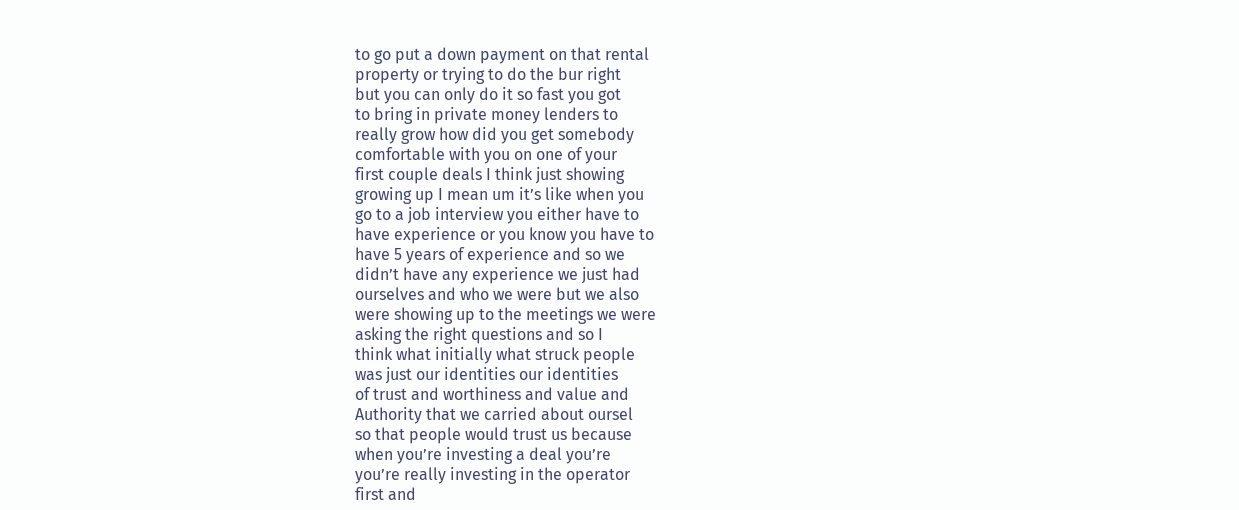to go put a down payment on that rental
property or trying to do the bur right
but you can only do it so fast you got
to bring in private money lenders to
really grow how did you get somebody
comfortable with you on one of your
first couple deals I think just showing
growing up I mean um it’s like when you
go to a job interview you either have to
have experience or you know you have to
have 5 years of experience and so we
didn’t have any experience we just had
ourselves and who we were but we also
were showing up to the meetings we were
asking the right questions and so I
think what initially what struck people
was just our identities our identities
of trust and worthiness and value and
Authority that we carried about oursel
so that people would trust us because
when you’re investing a deal you’re
you’re really investing in the operator
first and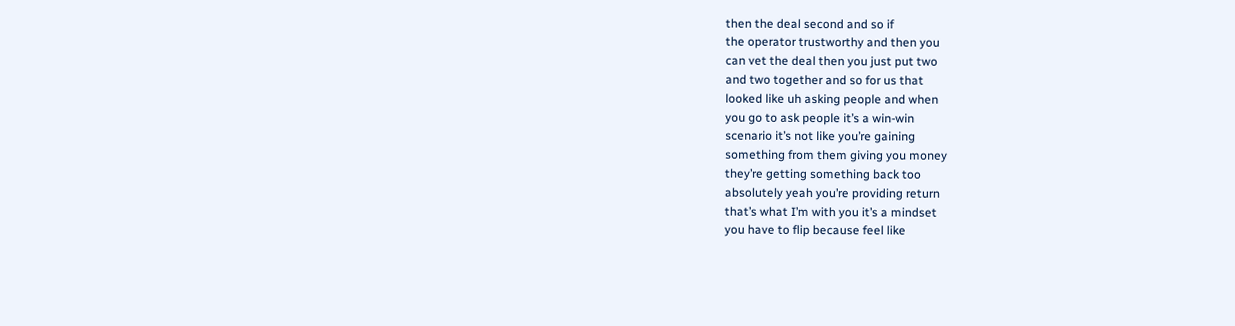then the deal second and so if
the operator trustworthy and then you
can vet the deal then you just put two
and two together and so for us that
looked like uh asking people and when
you go to ask people it’s a win-win
scenario it’s not like you’re gaining
something from them giving you money
they’re getting something back too
absolutely yeah you’re providing return
that’s what I’m with you it’s a mindset
you have to flip because feel like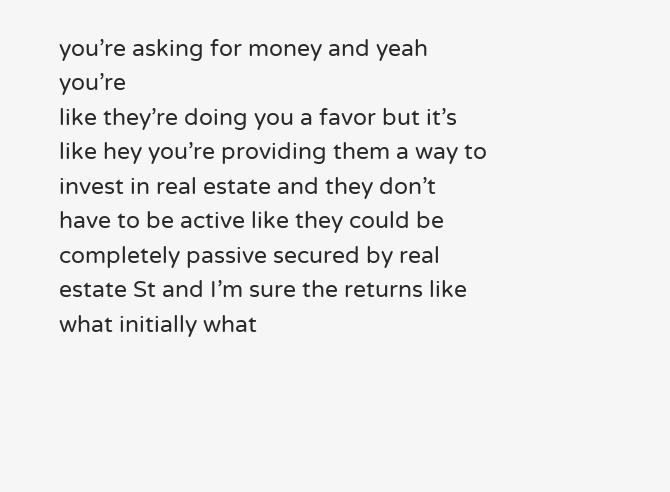you’re asking for money and yeah you’re
like they’re doing you a favor but it’s
like hey you’re providing them a way to
invest in real estate and they don’t
have to be active like they could be
completely passive secured by real
estate St and I’m sure the returns like
what initially what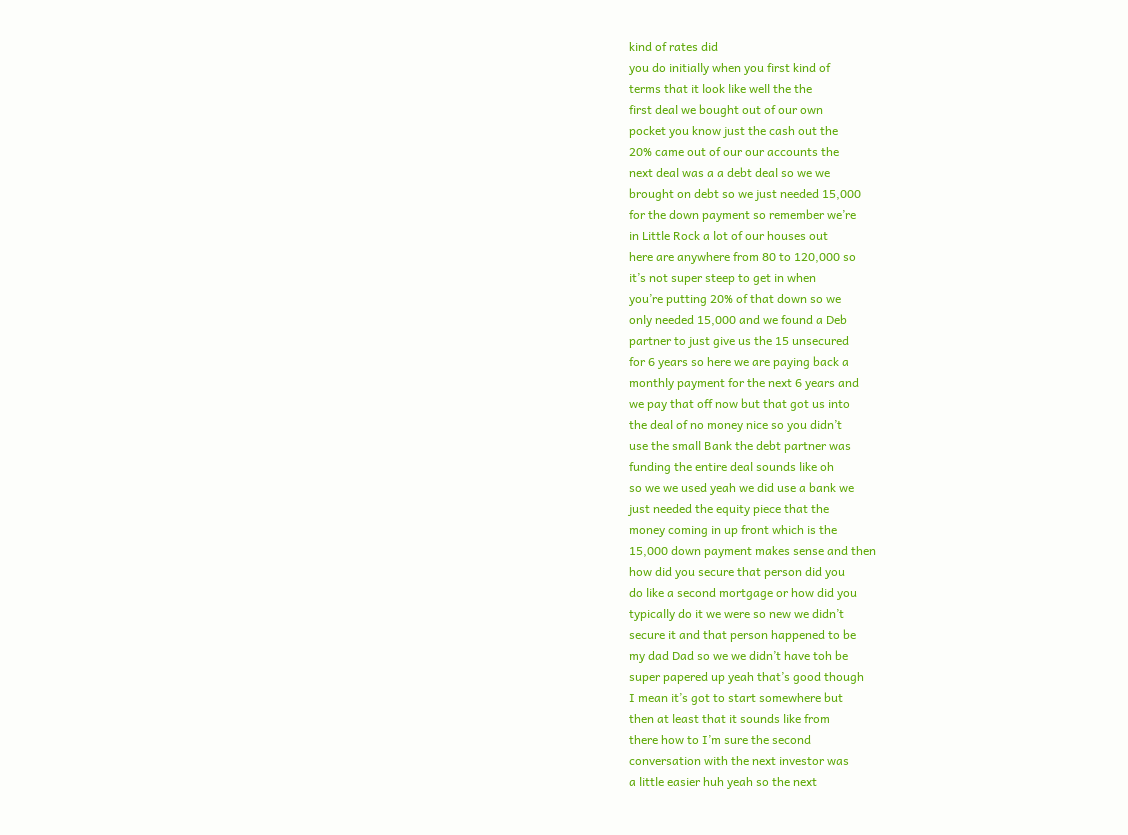kind of rates did
you do initially when you first kind of
terms that it look like well the the
first deal we bought out of our own
pocket you know just the cash out the
20% came out of our our accounts the
next deal was a a debt deal so we we
brought on debt so we just needed 15,000
for the down payment so remember we’re
in Little Rock a lot of our houses out
here are anywhere from 80 to 120,000 so
it’s not super steep to get in when
you’re putting 20% of that down so we
only needed 15,000 and we found a Deb
partner to just give us the 15 unsecured
for 6 years so here we are paying back a
monthly payment for the next 6 years and
we pay that off now but that got us into
the deal of no money nice so you didn’t
use the small Bank the debt partner was
funding the entire deal sounds like oh
so we we used yeah we did use a bank we
just needed the equity piece that the
money coming in up front which is the
15,000 down payment makes sense and then
how did you secure that person did you
do like a second mortgage or how did you
typically do it we were so new we didn’t
secure it and that person happened to be
my dad Dad so we we didn’t have toh be
super papered up yeah that’s good though
I mean it’s got to start somewhere but
then at least that it sounds like from
there how to I’m sure the second
conversation with the next investor was
a little easier huh yeah so the next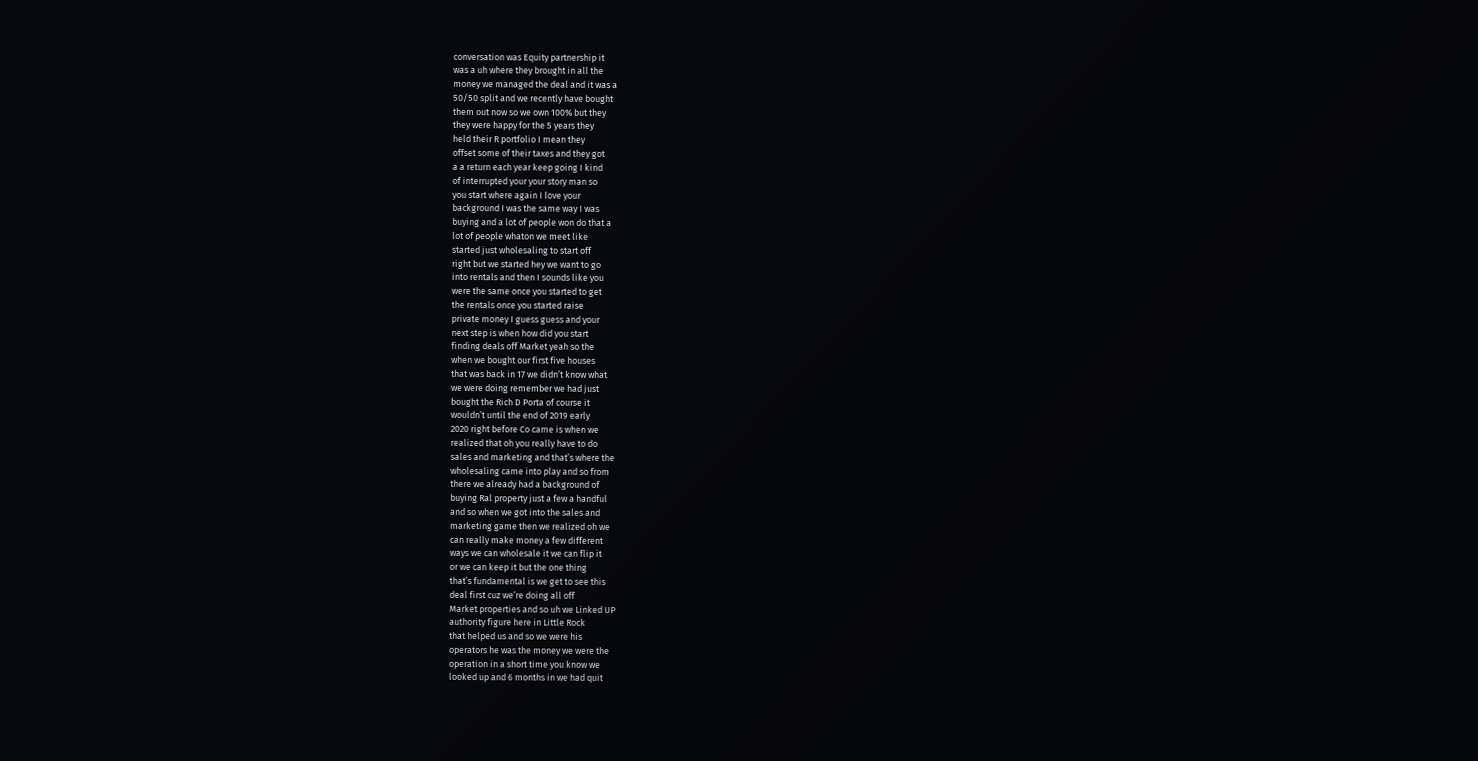conversation was Equity partnership it
was a uh where they brought in all the
money we managed the deal and it was a
50/50 split and we recently have bought
them out now so we own 100% but they
they were happy for the 5 years they
held their R portfolio I mean they
offset some of their taxes and they got
a a return each year keep going I kind
of interrupted your your story man so
you start where again I love your
background I was the same way I was
buying and a lot of people won do that a
lot of people whaton we meet like
started just wholesaling to start off
right but we started hey we want to go
into rentals and then I sounds like you
were the same once you started to get
the rentals once you started raise
private money I guess guess and your
next step is when how did you start
finding deals off Market yeah so the
when we bought our first five houses
that was back in 17 we didn’t know what
we were doing remember we had just
bought the Rich D Porta of course it
wouldn’t until the end of 2019 early
2020 right before Co came is when we
realized that oh you really have to do
sales and marketing and that’s where the
wholesaling came into play and so from
there we already had a background of
buying Ral property just a few a handful
and so when we got into the sales and
marketing game then we realized oh we
can really make money a few different
ways we can wholesale it we can flip it
or we can keep it but the one thing
that’s fundamental is we get to see this
deal first cuz we’re doing all off
Market properties and so uh we Linked UP
authority figure here in Little Rock
that helped us and so we were his
operators he was the money we were the
operation in a short time you know we
looked up and 6 months in we had quit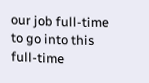our job full-time to go into this
full-time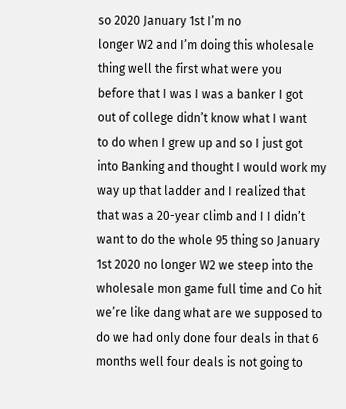so 2020 January 1st I’m no
longer W2 and I’m doing this wholesale
thing well the first what were you
before that I was I was a banker I got
out of college didn’t know what I want
to do when I grew up and so I just got
into Banking and thought I would work my
way up that ladder and I realized that
that was a 20-year climb and I I didn’t
want to do the whole 95 thing so January
1st 2020 no longer W2 we steep into the
wholesale mon game full time and Co hit
we’re like dang what are we supposed to
do we had only done four deals in that 6
months well four deals is not going to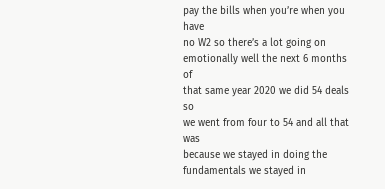pay the bills when you’re when you have
no W2 so there’s a lot going on
emotionally well the next 6 months of
that same year 2020 we did 54 deals so
we went from four to 54 and all that was
because we stayed in doing the
fundamentals we stayed in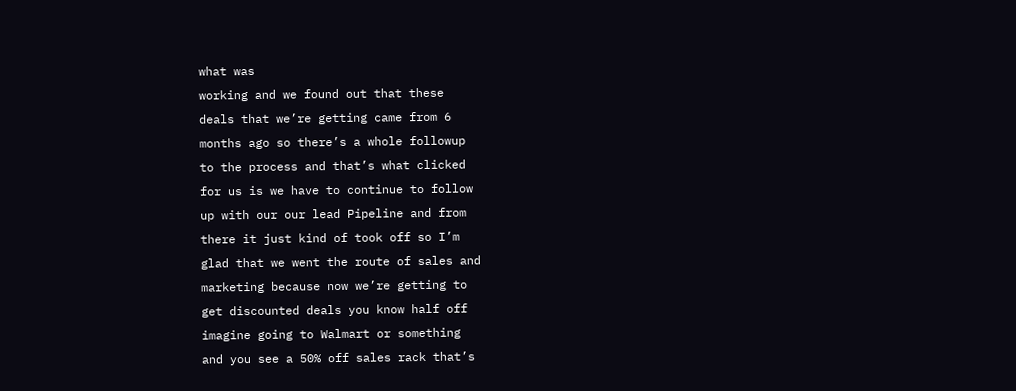what was
working and we found out that these
deals that we’re getting came from 6
months ago so there’s a whole followup
to the process and that’s what clicked
for us is we have to continue to follow
up with our our lead Pipeline and from
there it just kind of took off so I’m
glad that we went the route of sales and
marketing because now we’re getting to
get discounted deals you know half off
imagine going to Walmart or something
and you see a 50% off sales rack that’s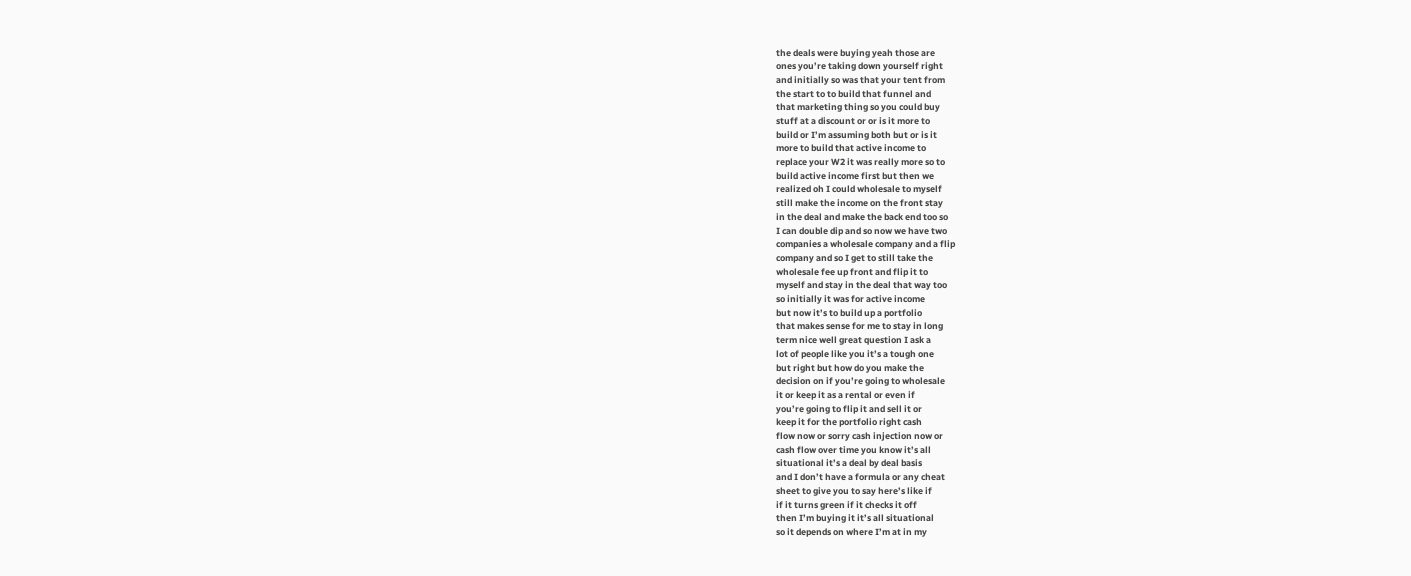the deals were buying yeah those are
ones you’re taking down yourself right
and initially so was that your tent from
the start to to build that funnel and
that marketing thing so you could buy
stuff at a discount or or is it more to
build or I’m assuming both but or is it
more to build that active income to
replace your W2 it was really more so to
build active income first but then we
realized oh I could wholesale to myself
still make the income on the front stay
in the deal and make the back end too so
I can double dip and so now we have two
companies a wholesale company and a flip
company and so I get to still take the
wholesale fee up front and flip it to
myself and stay in the deal that way too
so initially it was for active income
but now it’s to build up a portfolio
that makes sense for me to stay in long
term nice well great question I ask a
lot of people like you it’s a tough one
but right but how do you make the
decision on if you’re going to wholesale
it or keep it as a rental or even if
you’re going to flip it and sell it or
keep it for the portfolio right cash
flow now or sorry cash injection now or
cash flow over time you know it’s all
situational it’s a deal by deal basis
and I don’t have a formula or any cheat
sheet to give you to say here’s like if
if it turns green if it checks it off
then I’m buying it it’s all situational
so it depends on where I’m at in my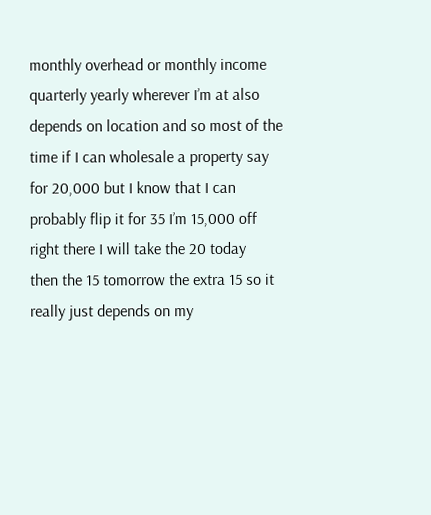monthly overhead or monthly income
quarterly yearly wherever I’m at also
depends on location and so most of the
time if I can wholesale a property say
for 20,000 but I know that I can
probably flip it for 35 I’m 15,000 off
right there I will take the 20 today
then the 15 tomorrow the extra 15 so it
really just depends on my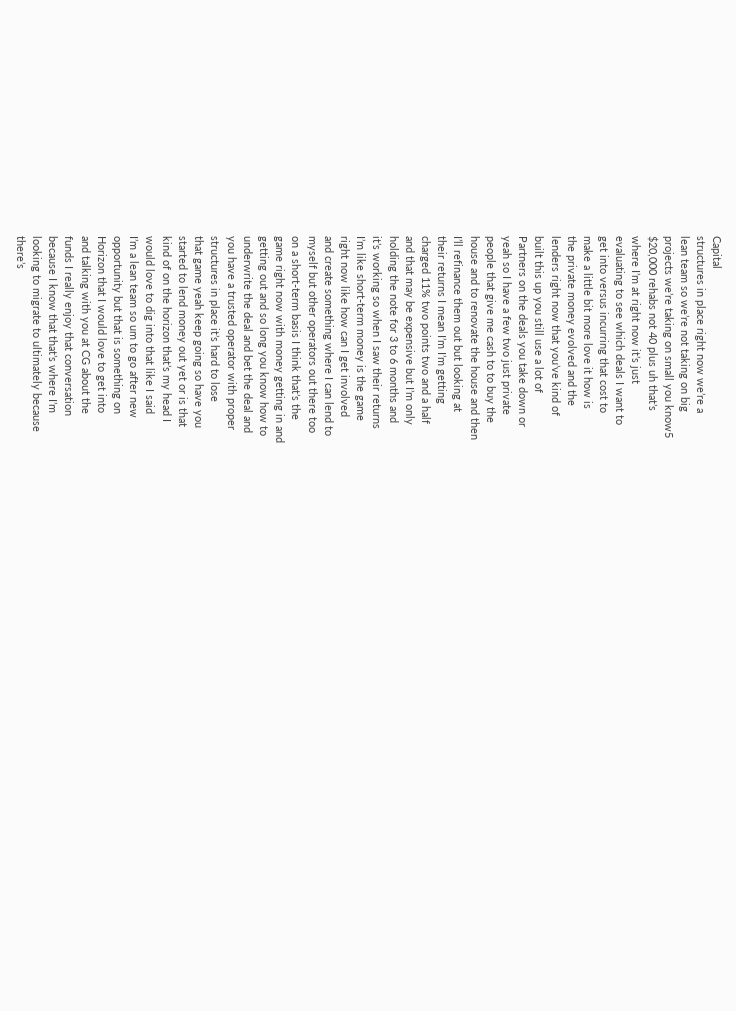Capital
structures in place right now we’re a
lean team so we’re not taking on big
projects we’re taking on small you know5
$20,000 rehabs not 40 plus uh that’s
where I’m at right now it’s just
evaluating to see which deals I want to
get into versus incurring that cost to
make a little bit more love it how is
the private money evolved and the
lenders right now that you’ve kind of
built this up you still use a lot of
Partners on the deals you take down or
yeah so I have a few two just private
people that give me cash to to buy the
house and to renovate the house and then
I’ll refinance them out but looking at
their returns I mean I’m I’m getting
charged 11% two points two and a half
and that may be expensive but I’m only
holding the note for 3 to 6 months and
it’s working so when I saw their returns
I’m like short-term money is the game
right now like how can I get involved
and create something where I can lend to
myself but other operators out there too
on a short-term basis I think that’s the
game right now with money getting in and
getting out and so long you know how to
underwrite the deal and bet the deal and
you have a trusted operator with proper
structures in place it’s hard to lose
that game yeah keep going so have you
started to lend money out yet or is that
kind of on the horizon that’s my head I
would love to dig into that like I said
I’m a lean team so um to go after new
opportunity but that is something on
Horizon that I would love to get into
and talking with you at CG about the
funds I really enjoy that conversation
because I know that that’s where I’m
looking to migrate to ultimately because
there’s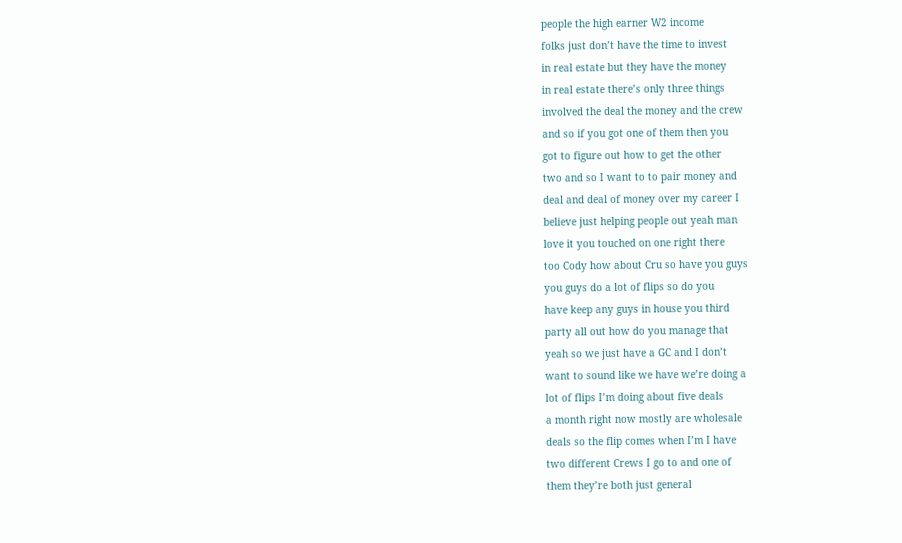people the high earner W2 income
folks just don’t have the time to invest
in real estate but they have the money
in real estate there’s only three things
involved the deal the money and the crew
and so if you got one of them then you
got to figure out how to get the other
two and so I want to to pair money and
deal and deal of money over my career I
believe just helping people out yeah man
love it you touched on one right there
too Cody how about Cru so have you guys
you guys do a lot of flips so do you
have keep any guys in house you third
party all out how do you manage that
yeah so we just have a GC and I don’t
want to sound like we have we’re doing a
lot of flips I’m doing about five deals
a month right now mostly are wholesale
deals so the flip comes when I’m I have
two different Crews I go to and one of
them they’re both just general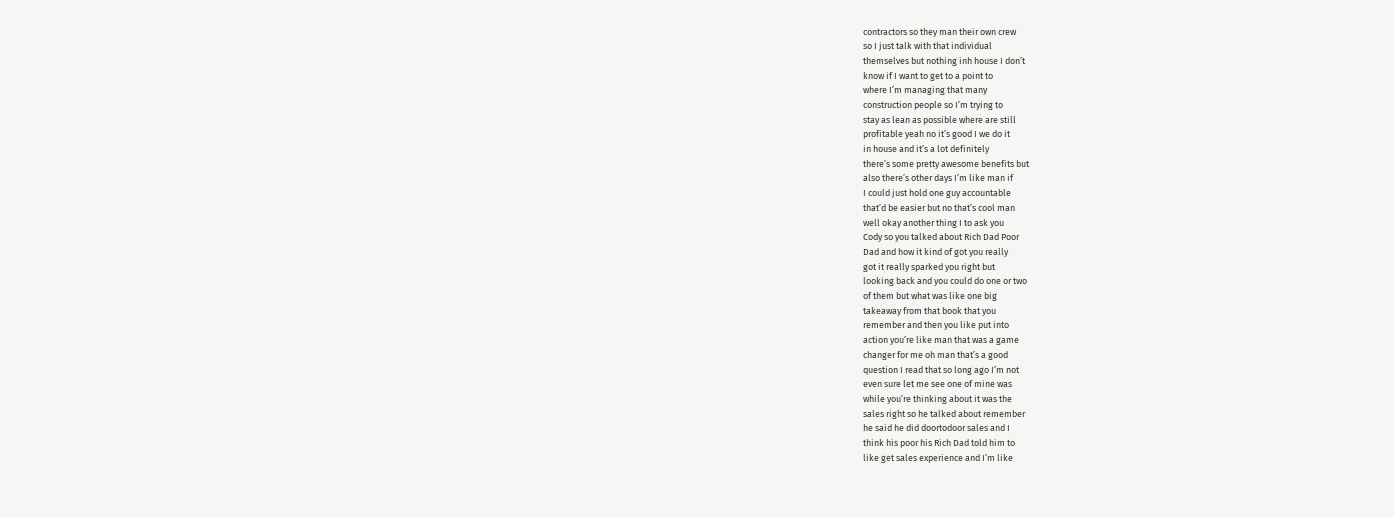contractors so they man their own crew
so I just talk with that individual
themselves but nothing inh house I don’t
know if I want to get to a point to
where I’m managing that many
construction people so I’m trying to
stay as lean as possible where are still
profitable yeah no it’s good I we do it
in house and it’s a lot definitely
there’s some pretty awesome benefits but
also there’s other days I’m like man if
I could just hold one guy accountable
that’d be easier but no that’s cool man
well okay another thing I to ask you
Cody so you talked about Rich Dad Poor
Dad and how it kind of got you really
got it really sparked you right but
looking back and you could do one or two
of them but what was like one big
takeaway from that book that you
remember and then you like put into
action you’re like man that was a game
changer for me oh man that’s a good
question I read that so long ago I’m not
even sure let me see one of mine was
while you’re thinking about it was the
sales right so he talked about remember
he said he did doortodoor sales and I
think his poor his Rich Dad told him to
like get sales experience and I’m like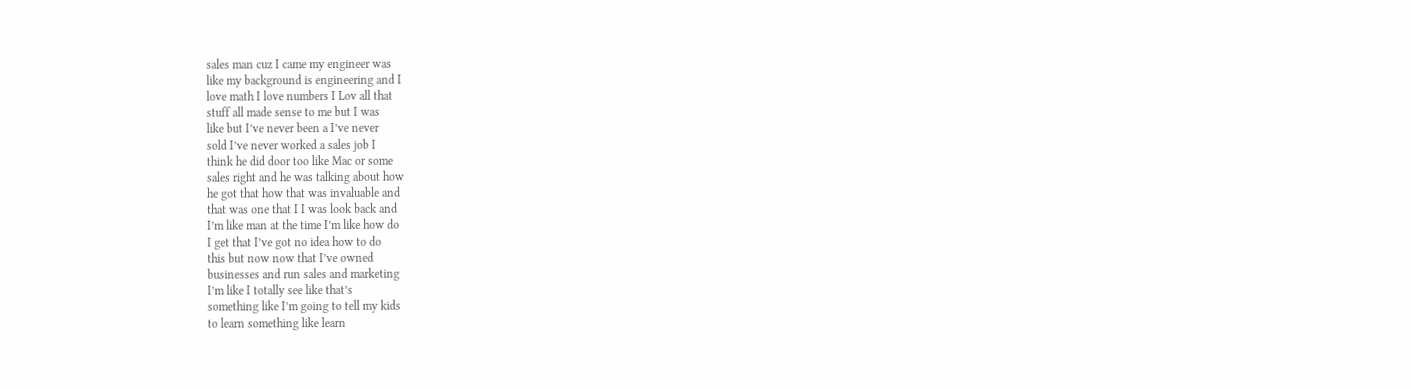sales man cuz I came my engineer was
like my background is engineering and I
love math I love numbers I Lov all that
stuff all made sense to me but I was
like but I’ve never been a I’ve never
sold I’ve never worked a sales job I
think he did door too like Mac or some
sales right and he was talking about how
he got that how that was invaluable and
that was one that I I was look back and
I’m like man at the time I’m like how do
I get that I’ve got no idea how to do
this but now now that I’ve owned
businesses and run sales and marketing
I’m like I totally see like that’s
something like I’m going to tell my kids
to learn something like learn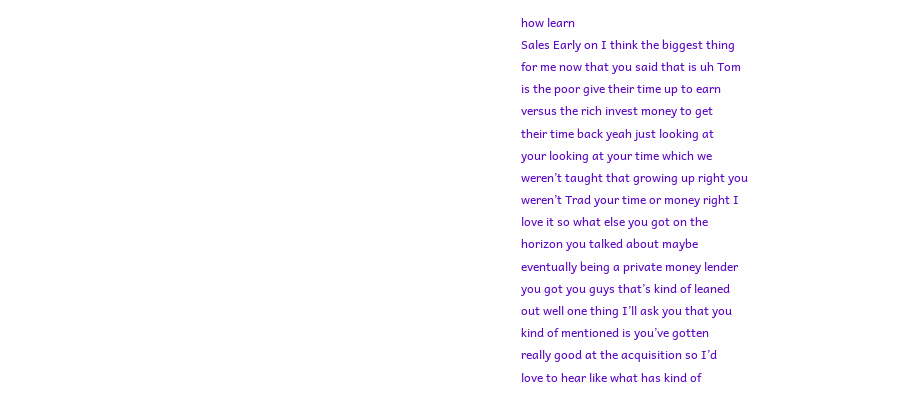how learn
Sales Early on I think the biggest thing
for me now that you said that is uh Tom
is the poor give their time up to earn
versus the rich invest money to get
their time back yeah just looking at
your looking at your time which we
weren’t taught that growing up right you
weren’t Trad your time or money right I
love it so what else you got on the
horizon you talked about maybe
eventually being a private money lender
you got you guys that’s kind of leaned
out well one thing I’ll ask you that you
kind of mentioned is you’ve gotten
really good at the acquisition so I’d
love to hear like what has kind of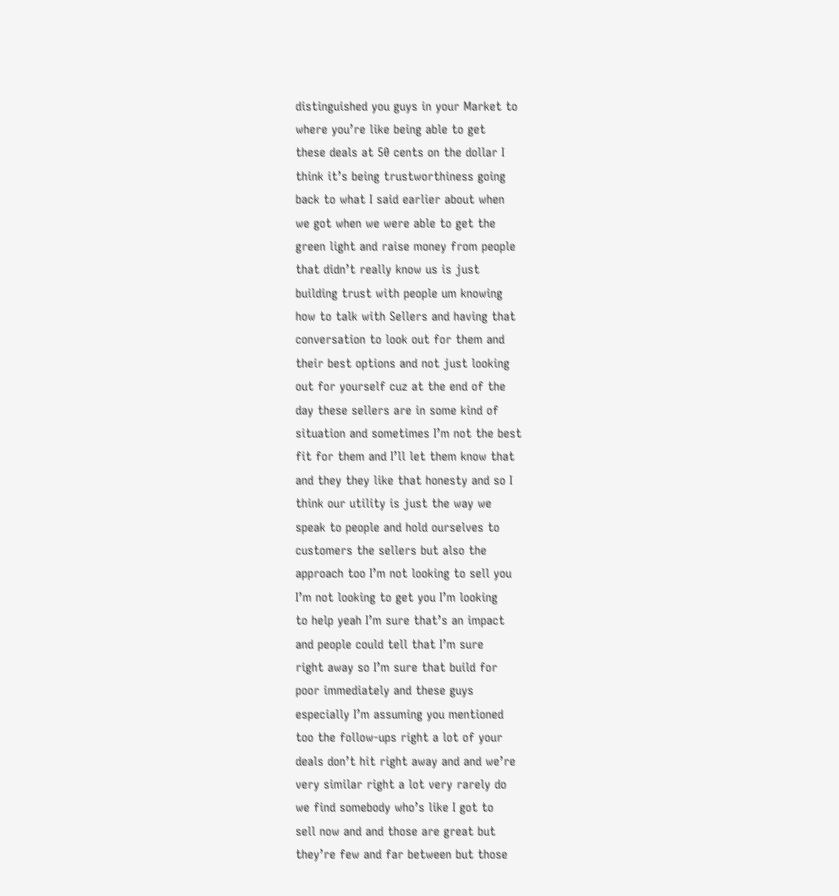distinguished you guys in your Market to
where you’re like being able to get
these deals at 50 cents on the dollar I
think it’s being trustworthiness going
back to what I said earlier about when
we got when we were able to get the
green light and raise money from people
that didn’t really know us is just
building trust with people um knowing
how to talk with Sellers and having that
conversation to look out for them and
their best options and not just looking
out for yourself cuz at the end of the
day these sellers are in some kind of
situation and sometimes I’m not the best
fit for them and I’ll let them know that
and they they like that honesty and so I
think our utility is just the way we
speak to people and hold ourselves to
customers the sellers but also the
approach too I’m not looking to sell you
I’m not looking to get you I’m looking
to help yeah I’m sure that’s an impact
and people could tell that I’m sure
right away so I’m sure that build for
poor immediately and these guys
especially I’m assuming you mentioned
too the follow-ups right a lot of your
deals don’t hit right away and and we’re
very similar right a lot very rarely do
we find somebody who’s like I got to
sell now and and those are great but
they’re few and far between but those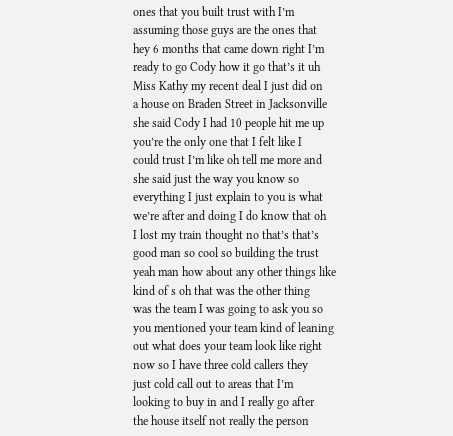ones that you built trust with I’m
assuming those guys are the ones that
hey 6 months that came down right I’m
ready to go Cody how it go that’s it uh
Miss Kathy my recent deal I just did on
a house on Braden Street in Jacksonville
she said Cody I had 10 people hit me up
you’re the only one that I felt like I
could trust I’m like oh tell me more and
she said just the way you know so
everything I just explain to you is what
we’re after and doing I do know that oh
I lost my train thought no that’s that’s
good man so cool so building the trust
yeah man how about any other things like
kind of s oh that was the other thing
was the team I was going to ask you so
you mentioned your team kind of leaning
out what does your team look like right
now so I have three cold callers they
just cold call out to areas that I’m
looking to buy in and I really go after
the house itself not really the person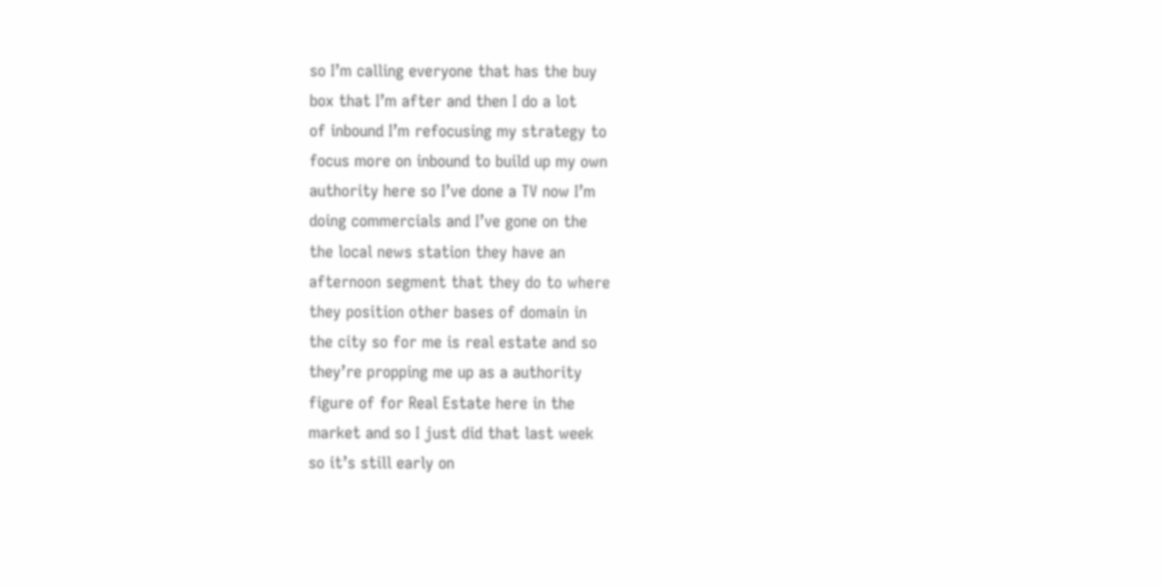so I’m calling everyone that has the buy
box that I’m after and then I do a lot
of inbound I’m refocusing my strategy to
focus more on inbound to build up my own
authority here so I’ve done a TV now I’m
doing commercials and I’ve gone on the
the local news station they have an
afternoon segment that they do to where
they position other bases of domain in
the city so for me is real estate and so
they’re propping me up as a authority
figure of for Real Estate here in the
market and so I just did that last week
so it’s still early on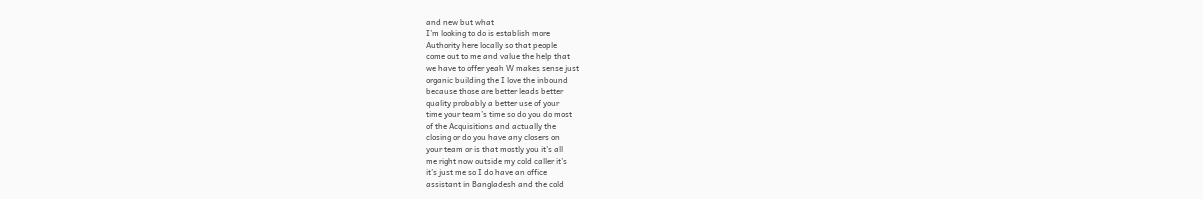and new but what
I’m looking to do is establish more
Authority here locally so that people
come out to me and value the help that
we have to offer yeah W makes sense just
organic building the I love the inbound
because those are better leads better
quality probably a better use of your
time your team’s time so do you do most
of the Acquisitions and actually the
closing or do you have any closers on
your team or is that mostly you it’s all
me right now outside my cold caller it’s
it’s just me so I do have an office
assistant in Bangladesh and the cold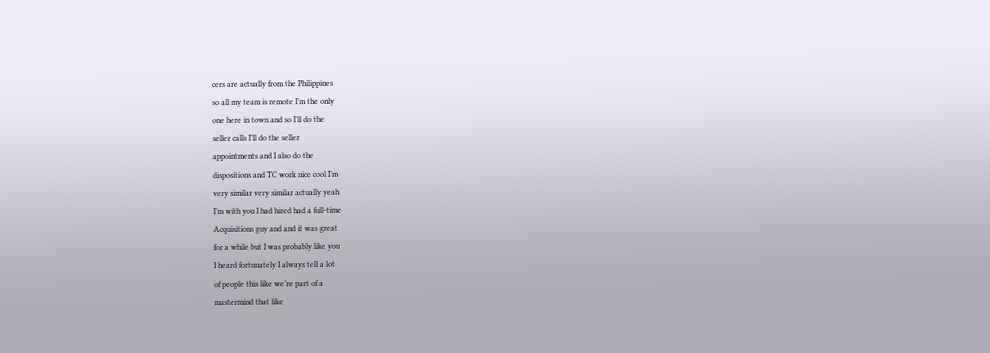cers are actually from the Philippines
so all my team is remote I’m the only
one here in town and so I’ll do the
seller calls I’ll do the seller
appointments and I also do the
dispositions and TC work nice cool I’m
very similar very similar actually yeah
I’m with you I had hired had a full-time
Acquisitions guy and and it was great
for a while but I was probably like you
I heard fortunately I always tell a lot
of people this like we’re part of a
mastermind that like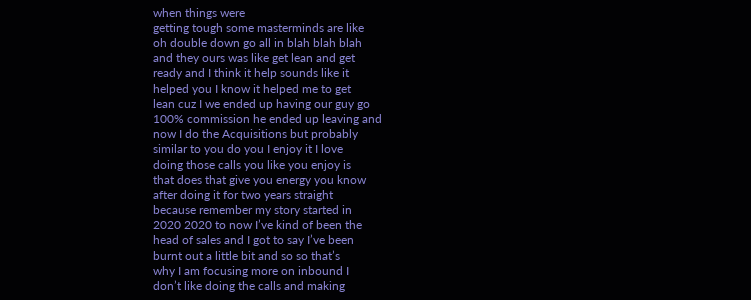when things were
getting tough some masterminds are like
oh double down go all in blah blah blah
and they ours was like get lean and get
ready and I think it help sounds like it
helped you I know it helped me to get
lean cuz I we ended up having our guy go
100% commission he ended up leaving and
now I do the Acquisitions but probably
similar to you do you I enjoy it I love
doing those calls you like you enjoy is
that does that give you energy you know
after doing it for two years straight
because remember my story started in
2020 2020 to now I’ve kind of been the
head of sales and I got to say I’ve been
burnt out a little bit and so so that’s
why I am focusing more on inbound I
don’t like doing the calls and making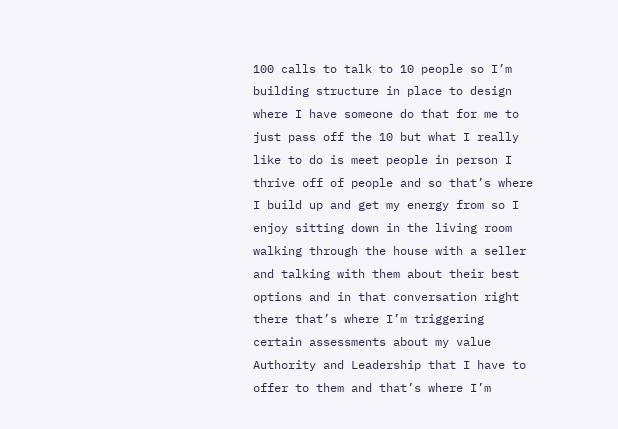100 calls to talk to 10 people so I’m
building structure in place to design
where I have someone do that for me to
just pass off the 10 but what I really
like to do is meet people in person I
thrive off of people and so that’s where
I build up and get my energy from so I
enjoy sitting down in the living room
walking through the house with a seller
and talking with them about their best
options and in that conversation right
there that’s where I’m triggering
certain assessments about my value
Authority and Leadership that I have to
offer to them and that’s where I’m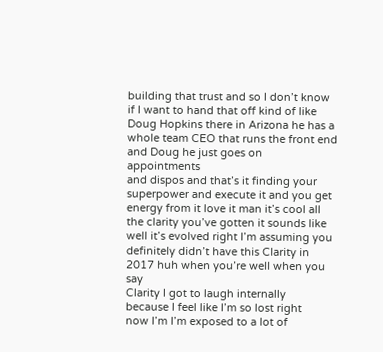building that trust and so I don’t know
if I want to hand that off kind of like
Doug Hopkins there in Arizona he has a
whole team CEO that runs the front end
and Doug he just goes on appointments
and dispos and that’s it finding your
superpower and execute it and you get
energy from it love it man it’s cool all
the clarity you’ve gotten it sounds like
well it’s evolved right I’m assuming you
definitely didn’t have this Clarity in
2017 huh when you’re well when you say
Clarity I got to laugh internally
because I feel like I’m so lost right
now I’m I’m exposed to a lot of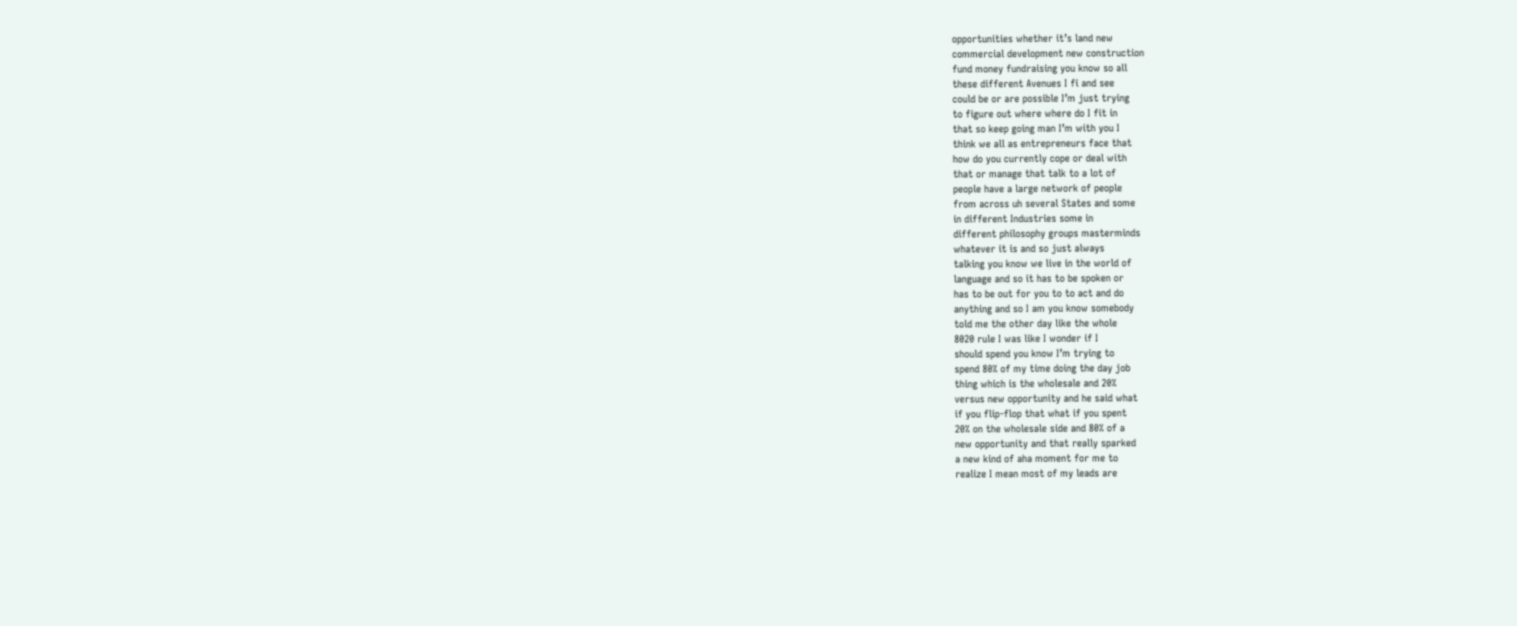opportunities whether it’s land new
commercial development new construction
fund money fundraising you know so all
these different Avenues I fi and see
could be or are possible I’m just trying
to figure out where where do I fit in
that so keep going man I’m with you I
think we all as entrepreneurs face that
how do you currently cope or deal with
that or manage that talk to a lot of
people have a large network of people
from across uh several States and some
in different Industries some in
different philosophy groups masterminds
whatever it is and so just always
talking you know we live in the world of
language and so it has to be spoken or
has to be out for you to to act and do
anything and so I am you know somebody
told me the other day like the whole
8020 rule I was like I wonder if I
should spend you know I’m trying to
spend 80% of my time doing the day job
thing which is the wholesale and 20%
versus new opportunity and he said what
if you flip-flop that what if you spent
20% on the wholesale side and 80% of a
new opportunity and that really sparked
a new kind of aha moment for me to
realize I mean most of my leads are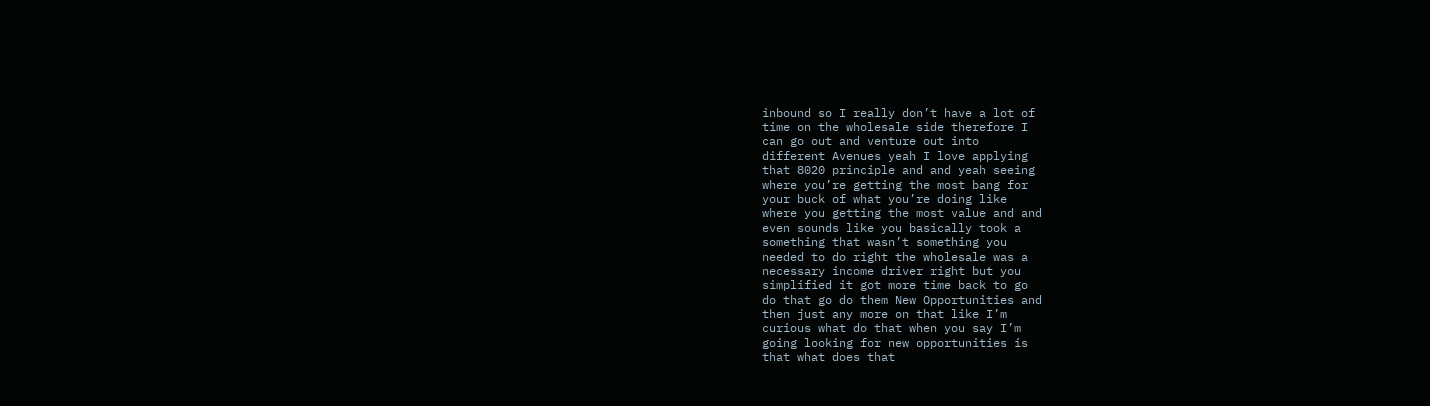inbound so I really don’t have a lot of
time on the wholesale side therefore I
can go out and venture out into
different Avenues yeah I love applying
that 8020 principle and and yeah seeing
where you’re getting the most bang for
your buck of what you’re doing like
where you getting the most value and and
even sounds like you basically took a
something that wasn’t something you
needed to do right the wholesale was a
necessary income driver right but you
simplified it got more time back to go
do that go do them New Opportunities and
then just any more on that like I’m
curious what do that when you say I’m
going looking for new opportunities is
that what does that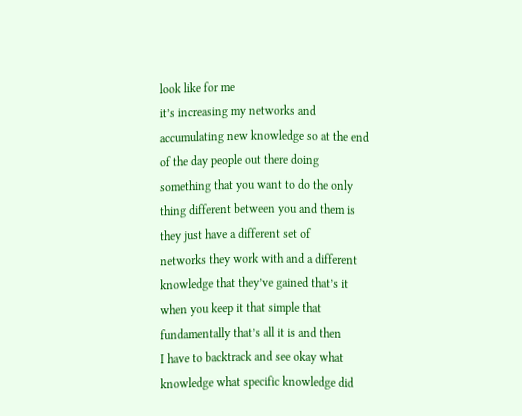look like for me
it’s increasing my networks and
accumulating new knowledge so at the end
of the day people out there doing
something that you want to do the only
thing different between you and them is
they just have a different set of
networks they work with and a different
knowledge that they’ve gained that’s it
when you keep it that simple that
fundamentally that’s all it is and then
I have to backtrack and see okay what
knowledge what specific knowledge did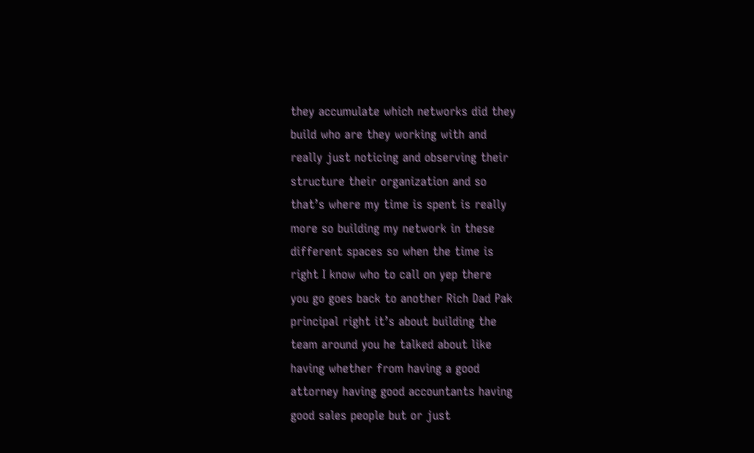they accumulate which networks did they
build who are they working with and
really just noticing and observing their
structure their organization and so
that’s where my time is spent is really
more so building my network in these
different spaces so when the time is
right I know who to call on yep there
you go goes back to another Rich Dad Pak
principal right it’s about building the
team around you he talked about like
having whether from having a good
attorney having good accountants having
good sales people but or just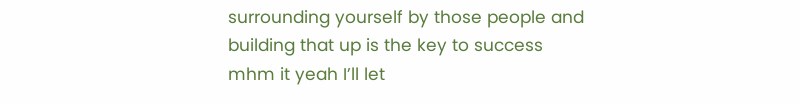surrounding yourself by those people and
building that up is the key to success
mhm it yeah I’ll let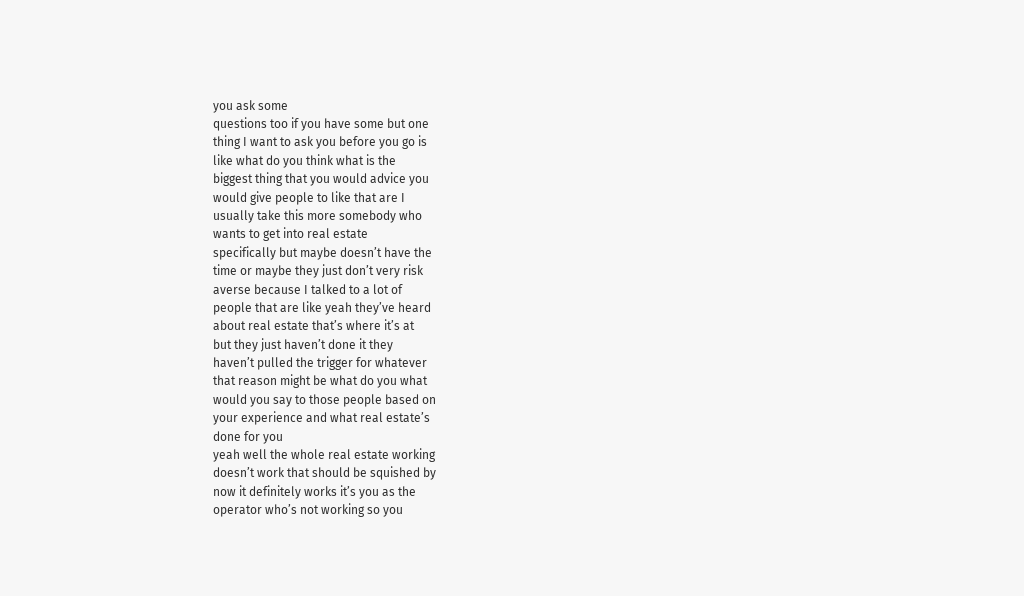you ask some
questions too if you have some but one
thing I want to ask you before you go is
like what do you think what is the
biggest thing that you would advice you
would give people to like that are I
usually take this more somebody who
wants to get into real estate
specifically but maybe doesn’t have the
time or maybe they just don’t very risk
averse because I talked to a lot of
people that are like yeah they’ve heard
about real estate that’s where it’s at
but they just haven’t done it they
haven’t pulled the trigger for whatever
that reason might be what do you what
would you say to those people based on
your experience and what real estate’s
done for you
yeah well the whole real estate working
doesn’t work that should be squished by
now it definitely works it’s you as the
operator who’s not working so you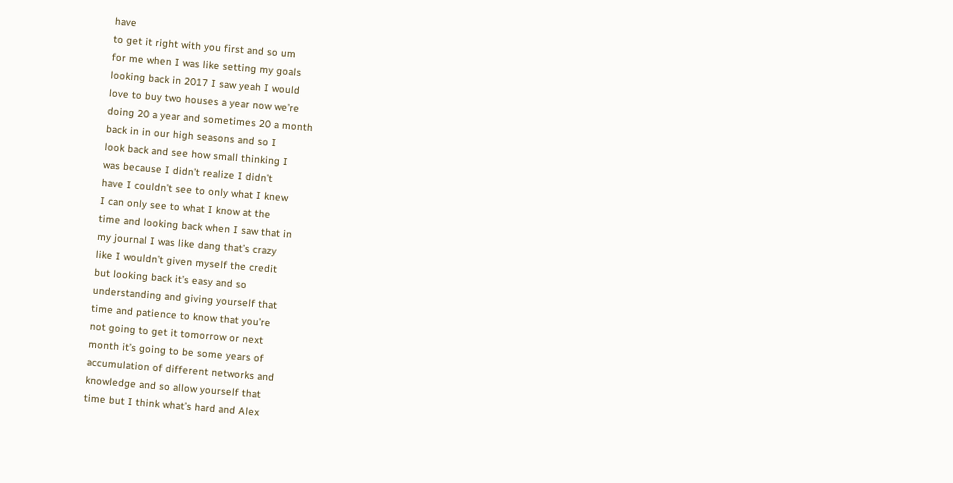have
to get it right with you first and so um
for me when I was like setting my goals
looking back in 2017 I saw yeah I would
love to buy two houses a year now we’re
doing 20 a year and sometimes 20 a month
back in in our high seasons and so I
look back and see how small thinking I
was because I didn’t realize I didn’t
have I couldn’t see to only what I knew
I can only see to what I know at the
time and looking back when I saw that in
my journal I was like dang that’s crazy
like I wouldn’t given myself the credit
but looking back it’s easy and so
understanding and giving yourself that
time and patience to know that you’re
not going to get it tomorrow or next
month it’s going to be some years of
accumulation of different networks and
knowledge and so allow yourself that
time but I think what’s hard and Alex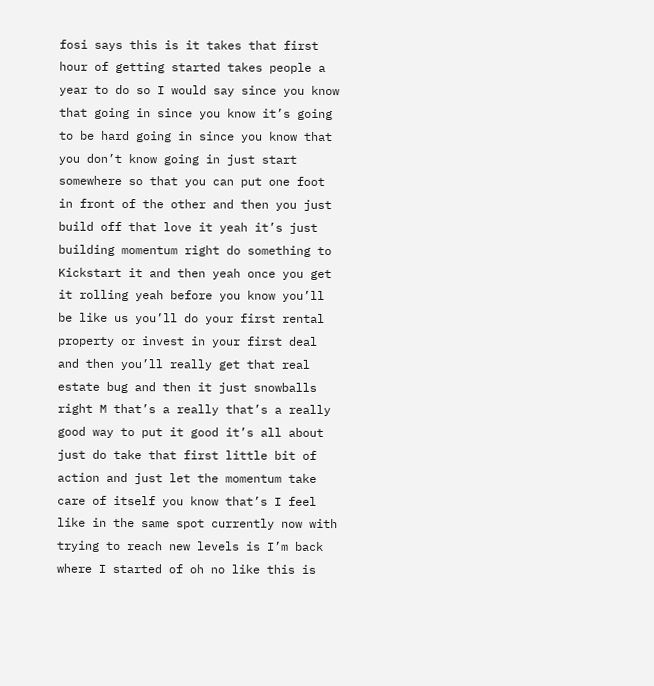fosi says this is it takes that first
hour of getting started takes people a
year to do so I would say since you know
that going in since you know it’s going
to be hard going in since you know that
you don’t know going in just start
somewhere so that you can put one foot
in front of the other and then you just
build off that love it yeah it’s just
building momentum right do something to
Kickstart it and then yeah once you get
it rolling yeah before you know you’ll
be like us you’ll do your first rental
property or invest in your first deal
and then you’ll really get that real
estate bug and then it just snowballs
right M that’s a really that’s a really
good way to put it good it’s all about
just do take that first little bit of
action and just let the momentum take
care of itself you know that’s I feel
like in the same spot currently now with
trying to reach new levels is I’m back
where I started of oh no like this is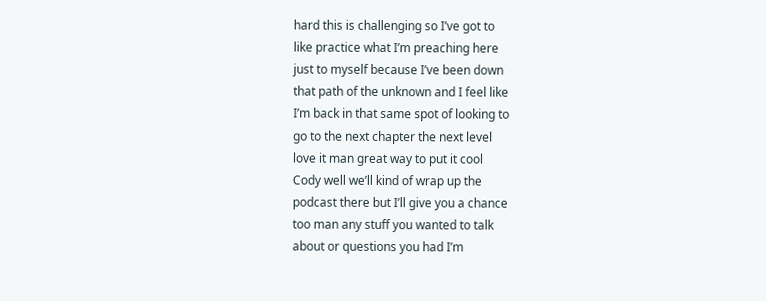hard this is challenging so I’ve got to
like practice what I’m preaching here
just to myself because I’ve been down
that path of the unknown and I feel like
I’m back in that same spot of looking to
go to the next chapter the next level
love it man great way to put it cool
Cody well we’ll kind of wrap up the
podcast there but I’ll give you a chance
too man any stuff you wanted to talk
about or questions you had I’m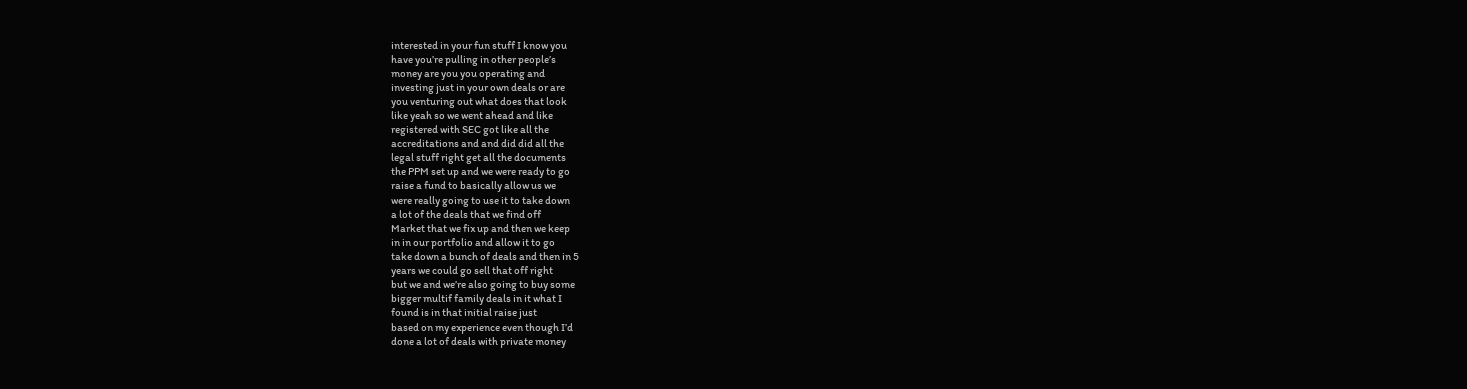interested in your fun stuff I know you
have you’re pulling in other people’s
money are you you operating and
investing just in your own deals or are
you venturing out what does that look
like yeah so we went ahead and like
registered with SEC got like all the
accreditations and and did did all the
legal stuff right get all the documents
the PPM set up and we were ready to go
raise a fund to basically allow us we
were really going to use it to take down
a lot of the deals that we find off
Market that we fix up and then we keep
in in our portfolio and allow it to go
take down a bunch of deals and then in 5
years we could go sell that off right
but we and we’re also going to buy some
bigger multif family deals in it what I
found is in that initial raise just
based on my experience even though I’d
done a lot of deals with private money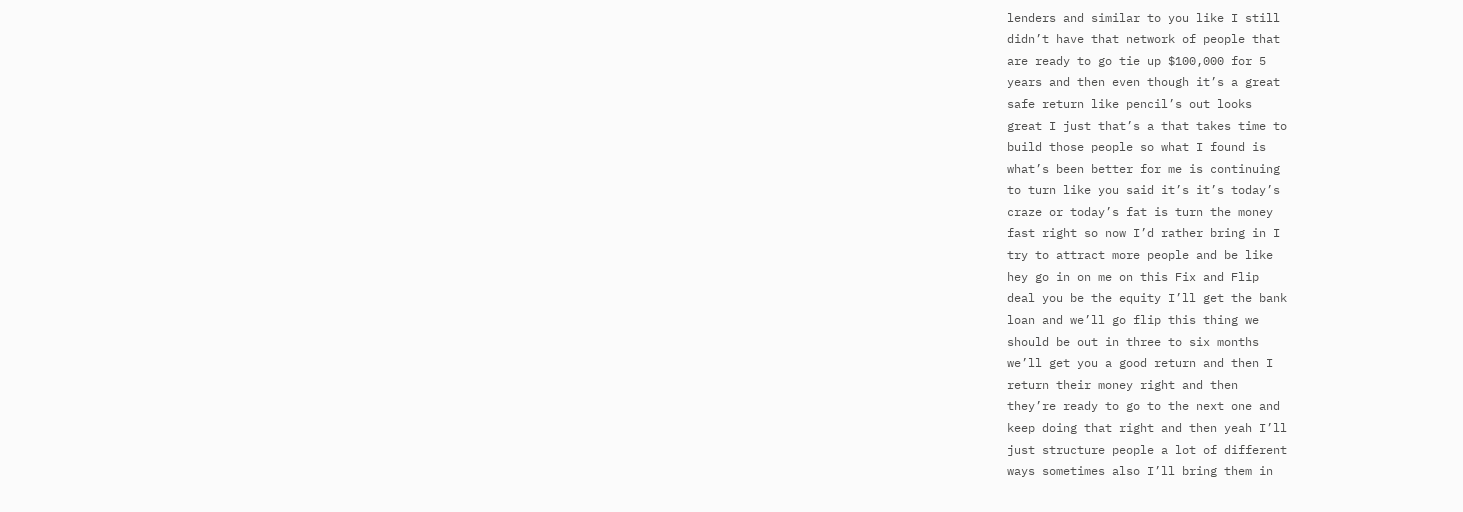lenders and similar to you like I still
didn’t have that network of people that
are ready to go tie up $100,000 for 5
years and then even though it’s a great
safe return like pencil’s out looks
great I just that’s a that takes time to
build those people so what I found is
what’s been better for me is continuing
to turn like you said it’s it’s today’s
craze or today’s fat is turn the money
fast right so now I’d rather bring in I
try to attract more people and be like
hey go in on me on this Fix and Flip
deal you be the equity I’ll get the bank
loan and we’ll go flip this thing we
should be out in three to six months
we’ll get you a good return and then I
return their money right and then
they’re ready to go to the next one and
keep doing that right and then yeah I’ll
just structure people a lot of different
ways sometimes also I’ll bring them in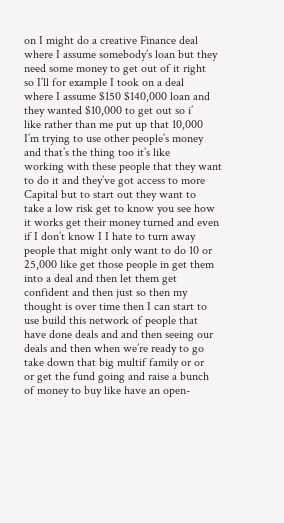on I might do a creative Finance deal
where I assume somebody’s loan but they
need some money to get out of it right
so I’ll for example I took on a deal
where I assume $150 $140,000 loan and
they wanted $10,000 to get out so i’
like rather than me put up that 10,000
I’m trying to use other people’s money
and that’s the thing too it’s like
working with these people that they want
to do it and they’ve got access to more
Capital but to start out they want to
take a low risk get to know you see how
it works get their money turned and even
if I don’t know I I hate to turn away
people that might only want to do 10 or
25,000 like get those people in get them
into a deal and then let them get
confident and then just so then my
thought is over time then I can start to
use build this network of people that
have done deals and and then seeing our
deals and then when we’re ready to go
take down that big multif family or or
or get the fund going and raise a bunch
of money to buy like have an open-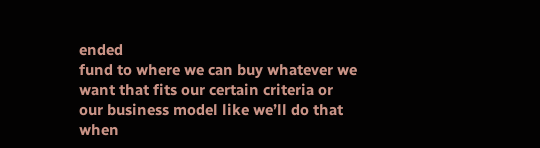ended
fund to where we can buy whatever we
want that fits our certain criteria or
our business model like we’ll do that
when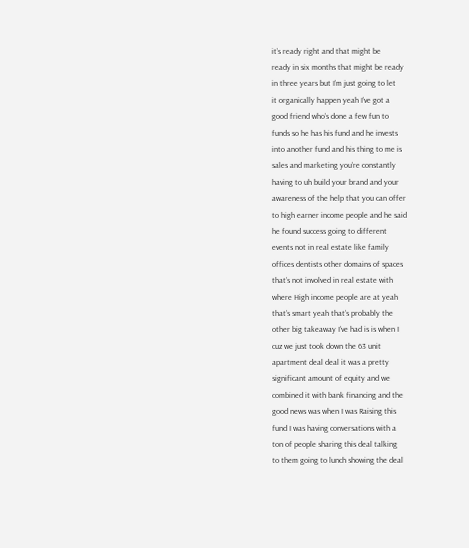it’s ready right and that might be
ready in six months that might be ready
in three years but I’m just going to let
it organically happen yeah I’ve got a
good friend who’s done a few fun to
funds so he has his fund and he invests
into another fund and his thing to me is
sales and marketing you’re constantly
having to uh build your brand and your
awareness of the help that you can offer
to high earner income people and he said
he found success going to different
events not in real estate like family
offices dentists other domains of spaces
that’s not involved in real estate with
where High income people are at yeah
that’s smart yeah that’s probably the
other big takeaway I’ve had is is when I
cuz we just took down the 63 unit
apartment deal deal it was a pretty
significant amount of equity and we
combined it with bank financing and the
good news was when I was Raising this
fund I was having conversations with a
ton of people sharing this deal talking
to them going to lunch showing the deal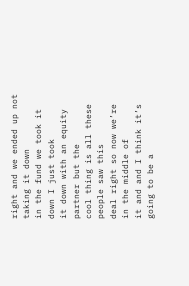right and we ended up not taking it down
in the fund we took it down I just took
it down with an equity partner but the
cool thing is all these people saw this
deal right so now we’re in the middle of
it and and I think it’s going to be a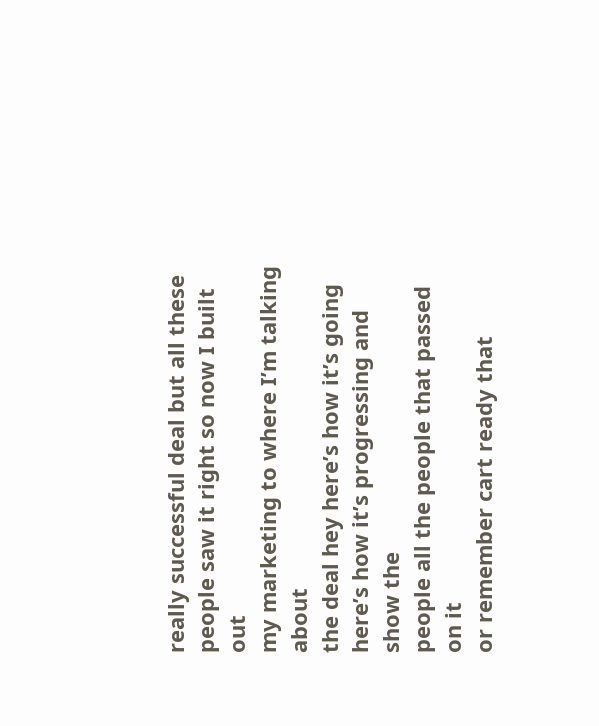really successful deal but all these
people saw it right so now I built out
my marketing to where I’m talking about
the deal hey here’s how it’s going
here’s how it’s progressing and show the
people all the people that passed on it
or remember cart ready that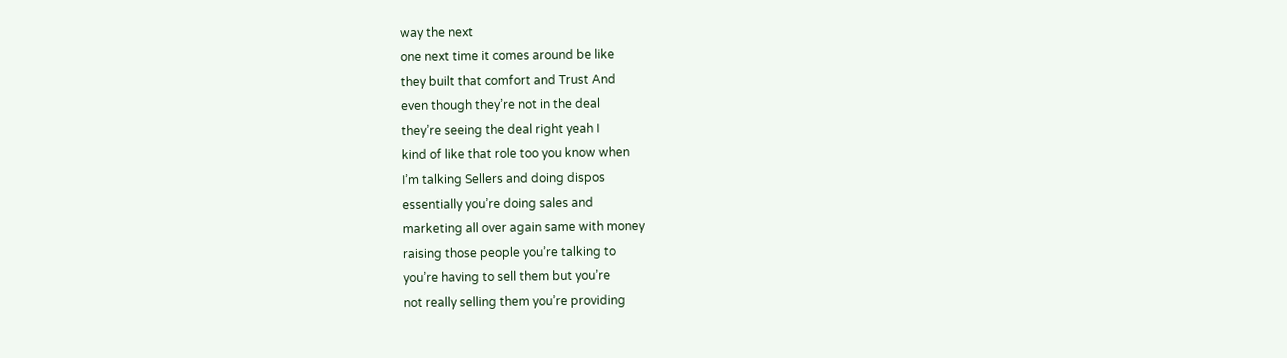way the next
one next time it comes around be like
they built that comfort and Trust And
even though they’re not in the deal
they’re seeing the deal right yeah I
kind of like that role too you know when
I’m talking Sellers and doing dispos
essentially you’re doing sales and
marketing all over again same with money
raising those people you’re talking to
you’re having to sell them but you’re
not really selling them you’re providing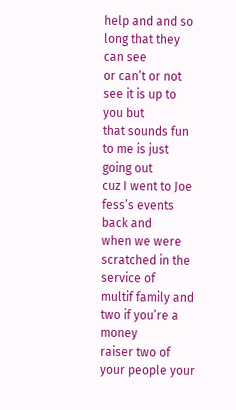help and and so long that they can see
or can’t or not see it is up to you but
that sounds fun to me is just going out
cuz I went to Joe fess’s events back and
when we were scratched in the service of
multif family and two if you’re a money
raiser two of your people your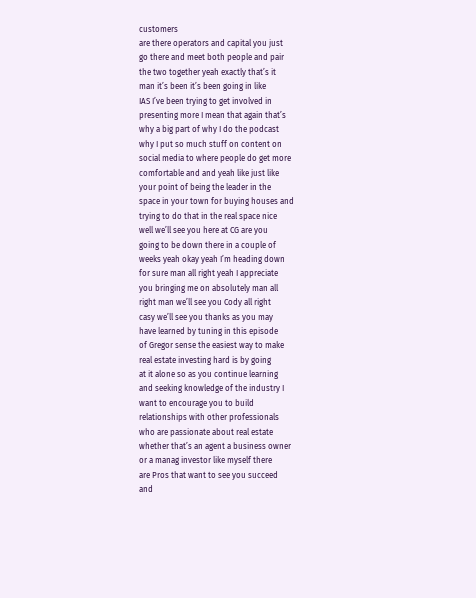customers
are there operators and capital you just
go there and meet both people and pair
the two together yeah exactly that’s it
man it’s been it’s been going in like
IAS I’ve been trying to get involved in
presenting more I mean that again that’s
why a big part of why I do the podcast
why I put so much stuff on content on
social media to where people do get more
comfortable and and yeah like just like
your point of being the leader in the
space in your town for buying houses and
trying to do that in the real space nice
well we’ll see you here at CG are you
going to be down there in a couple of
weeks yeah okay yeah I’m heading down
for sure man all right yeah I appreciate
you bringing me on absolutely man all
right man we’ll see you Cody all right
casy we’ll see you thanks as you may
have learned by tuning in this episode
of Gregor sense the easiest way to make
real estate investing hard is by going
at it alone so as you continue learning
and seeking knowledge of the industry I
want to encourage you to build
relationships with other professionals
who are passionate about real estate
whether that’s an agent a business owner
or a manag investor like myself there
are Pros that want to see you succeed
and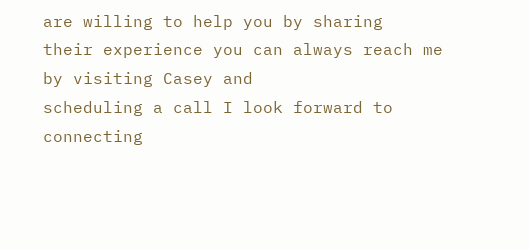are willing to help you by sharing
their experience you can always reach me
by visiting Casey and
scheduling a call I look forward to
connecting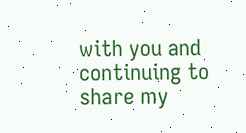with you and continuing to
share my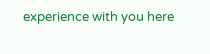experience with you here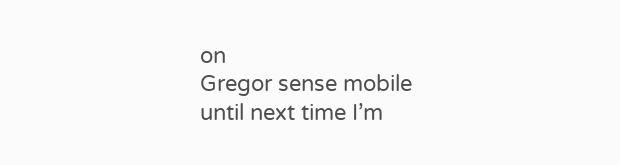on
Gregor sense mobile until next time I’m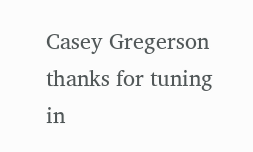Casey Gregerson thanks for tuning in